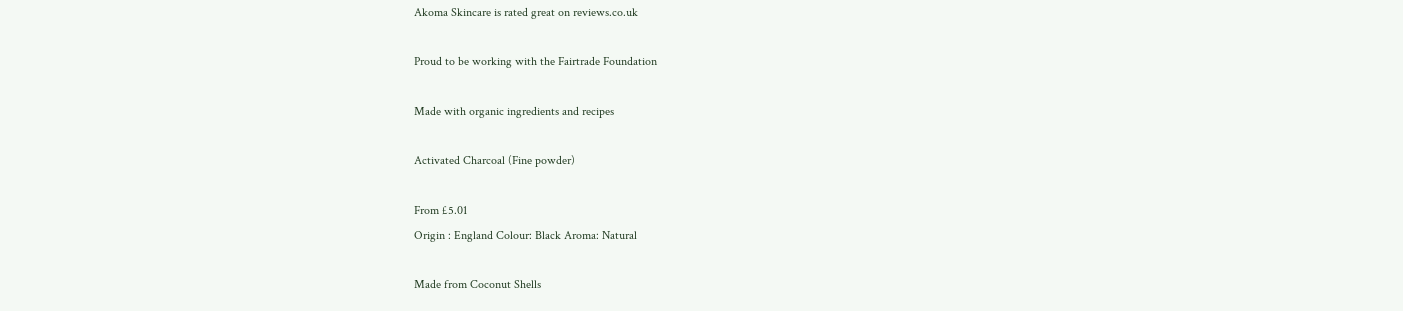Akoma Skincare is rated great on reviews.co.uk

Proud to be working with the Fairtrade Foundation

Made with organic ingredients and recipes

Activated Charcoal (Fine powder)

From £5.01
Origin : England Colour: Black Aroma: Natural

Made from Coconut Shells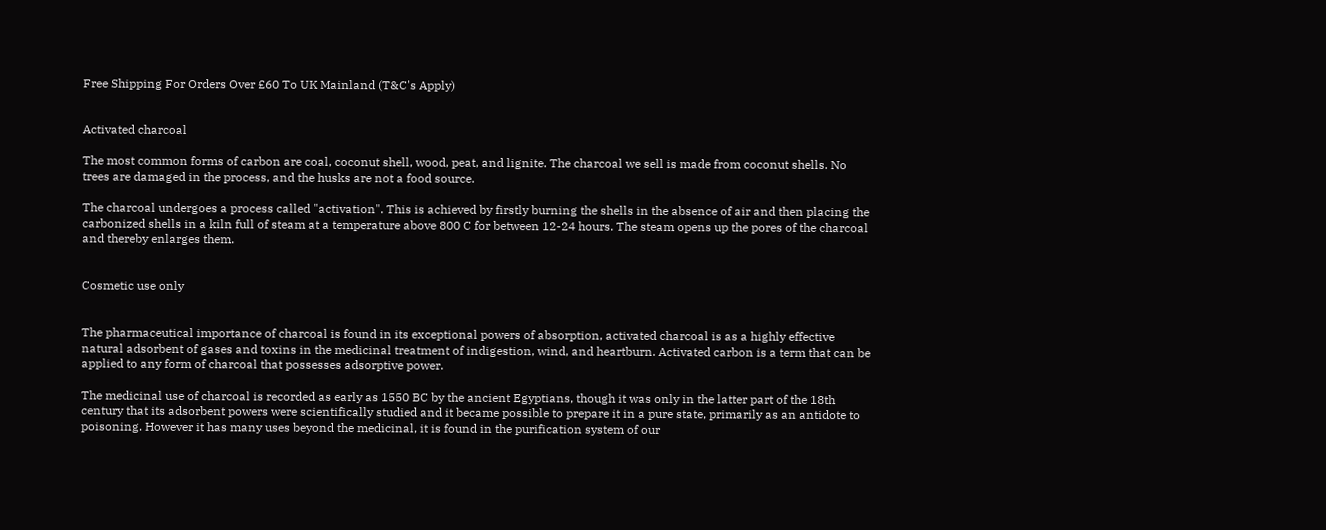Free Shipping For Orders Over £60 To UK Mainland (T&C's Apply)


Activated charcoal

The most common forms of carbon are coal, coconut shell, wood, peat, and lignite. The charcoal we sell is made from coconut shells. No trees are damaged in the process, and the husks are not a food source.

The charcoal undergoes a process called "activation". This is achieved by firstly burning the shells in the absence of air and then placing the carbonized shells in a kiln full of steam at a temperature above 800 C for between 12-24 hours. The steam opens up the pores of the charcoal and thereby enlarges them.


Cosmetic use only


The pharmaceutical importance of charcoal is found in its exceptional powers of absorption, activated charcoal is as a highly effective natural adsorbent of gases and toxins in the medicinal treatment of indigestion, wind, and heartburn. Activated carbon is a term that can be applied to any form of charcoal that possesses adsorptive power.

The medicinal use of charcoal is recorded as early as 1550 BC by the ancient Egyptians, though it was only in the latter part of the 18th century that its adsorbent powers were scientifically studied and it became possible to prepare it in a pure state, primarily as an antidote to poisoning. However it has many uses beyond the medicinal, it is found in the purification system of our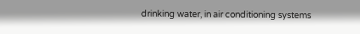drinking water, in air conditioning systems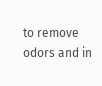to remove odors and in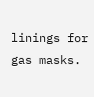linings for gas masks.